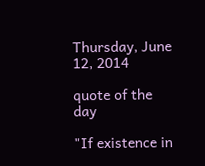Thursday, June 12, 2014

quote of the day

"If existence in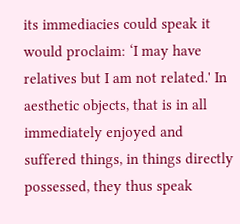its immediacies could speak it would proclaim: ‘I may have relatives but I am not related.' In aesthetic objects, that is in all immediately enjoyed and suffered things, in things directly possessed, they thus speak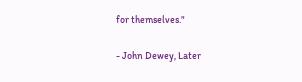for themselves."

- John Dewey, Later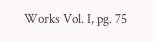Works Vol. I, pg. 75